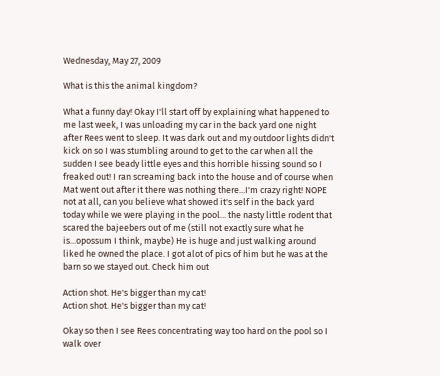Wednesday, May 27, 2009

What is this the animal kingdom?

What a funny day! Okay I'll start off by explaining what happened to me last week, I was unloading my car in the back yard one night after Rees went to sleep. It was dark out and my outdoor lights didn't kick on so I was stumbling around to get to the car when all the sudden I see beady little eyes and this horrible hissing sound so I freaked out! I ran screaming back into the house and of course when Mat went out after it there was nothing there...I'm crazy right! NOPE not at all, can you believe what showed it's self in the back yard today while we were playing in the pool... the nasty little rodent that scared the bajeebers out of me (still not exactly sure what he is...opossum I think, maybe) He is huge and just walking around liked he owned the place. I got alot of pics of him but he was at the barn so we stayed out. Check him out

Action shot. He's bigger than my cat!
Action shot. He's bigger than my cat!

Okay so then I see Rees concentrating way too hard on the pool so I walk over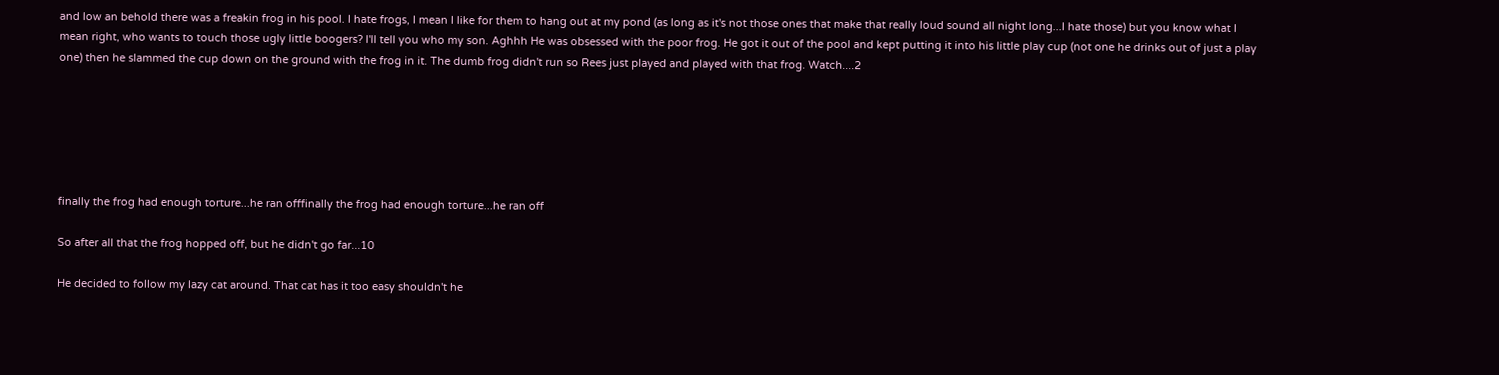and low an behold there was a freakin frog in his pool. I hate frogs, I mean I like for them to hang out at my pond (as long as it's not those ones that make that really loud sound all night long...I hate those) but you know what I mean right, who wants to touch those ugly little boogers? I'll tell you who my son. Aghhh He was obsessed with the poor frog. He got it out of the pool and kept putting it into his little play cup (not one he drinks out of just a play one) then he slammed the cup down on the ground with the frog in it. The dumb frog didn't run so Rees just played and played with that frog. Watch....2






finally the frog had enough torture...he ran offfinally the frog had enough torture...he ran off

So after all that the frog hopped off, but he didn't go far...10

He decided to follow my lazy cat around. That cat has it too easy shouldn't he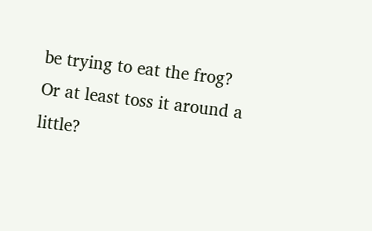be trying to eat the frog? Or at least toss it around a little?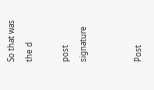So that was the d

post signature


Post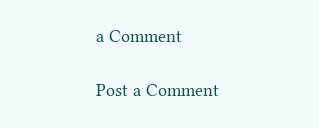a Comment

Post a Comment